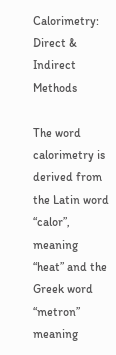Calorimetry: Direct & Indirect Methods

The word calorimetry is derived from the Latin word “calor”, meaning “heat” and the Greek word “metron” meaning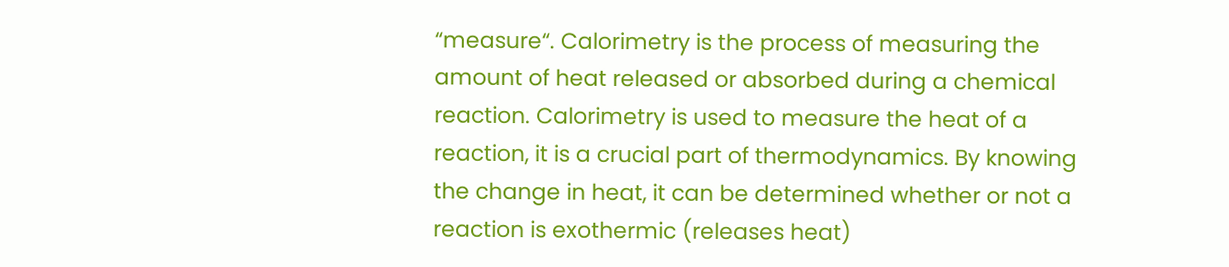“measure“. Calorimetry is the process of measuring the amount of heat released or absorbed during a chemical reaction. Calorimetry is used to measure the heat of a reaction, it is a crucial part of thermodynamics. By knowing the change in heat, it can be determined whether or not a reaction is exothermic (releases heat)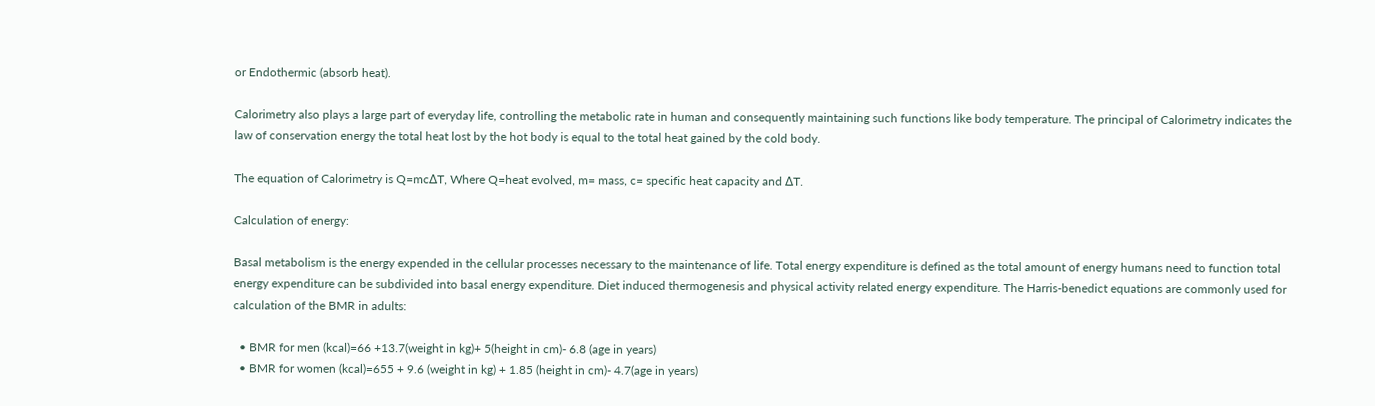or Endothermic (absorb heat).

Calorimetry also plays a large part of everyday life, controlling the metabolic rate in human and consequently maintaining such functions like body temperature. The principal of Calorimetry indicates the law of conservation energy the total heat lost by the hot body is equal to the total heat gained by the cold body.

The equation of Calorimetry is Q=mc∆T, Where Q=heat evolved, m= mass, c= specific heat capacity and ∆T.

Calculation of energy:

Basal metabolism is the energy expended in the cellular processes necessary to the maintenance of life. Total energy expenditure is defined as the total amount of energy humans need to function total energy expenditure can be subdivided into basal energy expenditure. Diet induced thermogenesis and physical activity related energy expenditure. The Harris-benedict equations are commonly used for calculation of the BMR in adults:

  • BMR for men (kcal)=66 +13.7(weight in kg)+ 5(height in cm)- 6.8 (age in years)
  • BMR for women (kcal)=655 + 9.6 (weight in kg) + 1.85 (height in cm)- 4.7(age in years)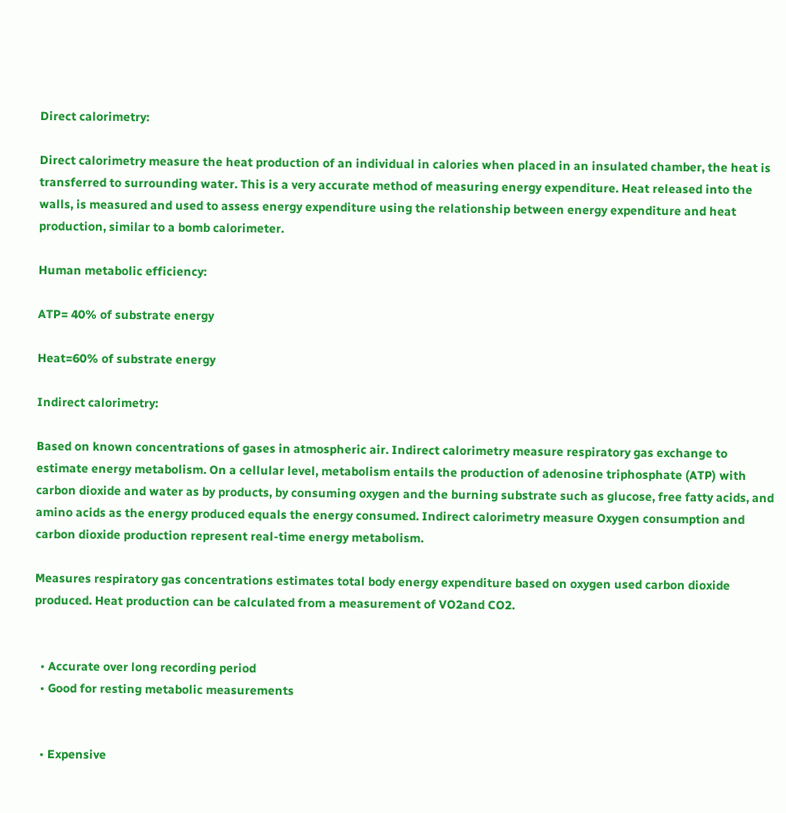Direct calorimetry:

Direct calorimetry measure the heat production of an individual in calories when placed in an insulated chamber, the heat is transferred to surrounding water. This is a very accurate method of measuring energy expenditure. Heat released into the walls, is measured and used to assess energy expenditure using the relationship between energy expenditure and heat production, similar to a bomb calorimeter.

Human metabolic efficiency:

ATP= 40% of substrate energy

Heat=60% of substrate energy

Indirect calorimetry:

Based on known concentrations of gases in atmospheric air. Indirect calorimetry measure respiratory gas exchange to estimate energy metabolism. On a cellular level, metabolism entails the production of adenosine triphosphate (ATP) with carbon dioxide and water as by products, by consuming oxygen and the burning substrate such as glucose, free fatty acids, and amino acids as the energy produced equals the energy consumed. Indirect calorimetry measure Oxygen consumption and carbon dioxide production represent real-time energy metabolism.

Measures respiratory gas concentrations estimates total body energy expenditure based on oxygen used carbon dioxide produced. Heat production can be calculated from a measurement of VO2and CO2.


  • Accurate over long recording period
  • Good for resting metabolic measurements


  • Expensive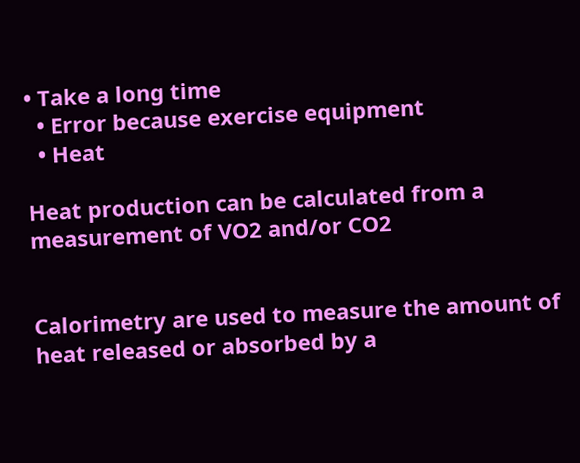• Take a long time
  • Error because exercise equipment
  • Heat

Heat production can be calculated from a measurement of VO2 and/or CO2


Calorimetry are used to measure the amount of heat released or absorbed by a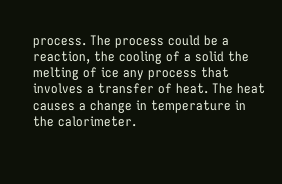process. The process could be a reaction, the cooling of a solid the melting of ice any process that involves a transfer of heat. The heat causes a change in temperature in the calorimeter.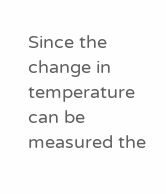Since the change in temperature can be measured the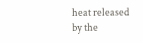heat released by the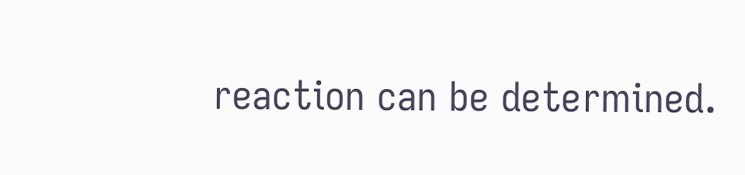reaction can be determined.